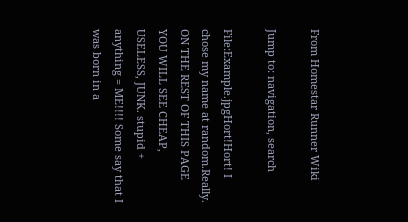From Homestar Runner Wiki

Jump to: navigation, search

File:Example.jpgHort!Hort! I chose my name at random.Really. ON THE REST OF THIS PAGE YOU WILL SEE CHEAP, USELESS, JUNK. stupid + anything = ME!!!! Some say that I was born in a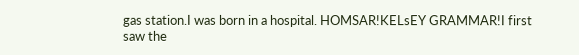gas station.I was born in a hospital. HOMSAR!KELsEY GRAMMAR!I first saw the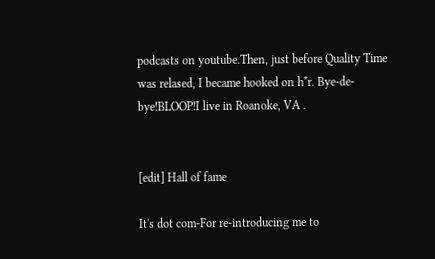podcasts on youtube.Then, just before Quality Time was relased, I became hooked on h*r. Bye-de-bye!BLOOP!I live in Roanoke, VA .


[edit] Hall of fame

It's dot com-For re-introducing me to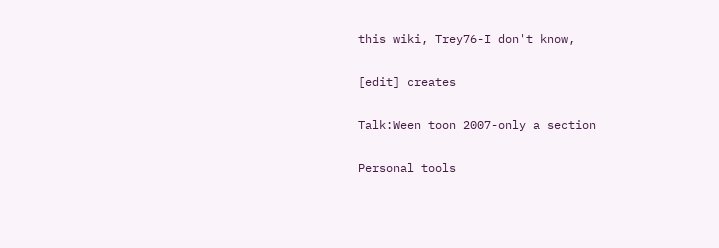this wiki, Trey76-I don't know,

[edit] creates

Talk:Ween toon 2007-only a section

Personal tools